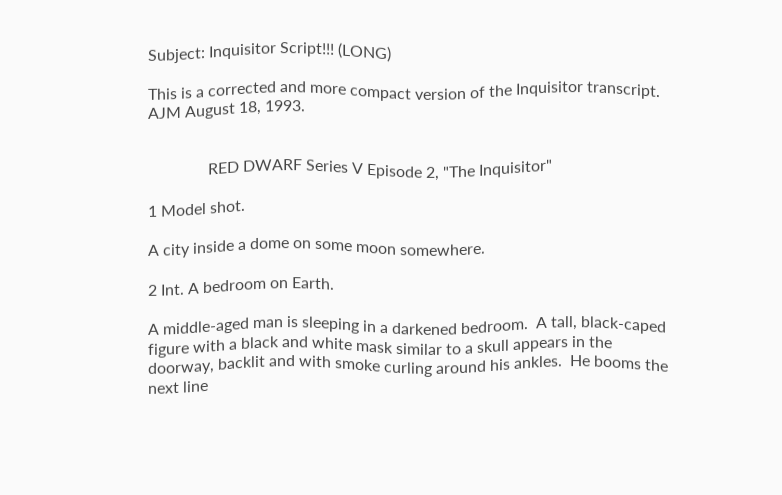Subject: Inquisitor Script!!! (LONG)

This is a corrected and more compact version of the Inquisitor transcript.
AJM August 18, 1993.


               RED DWARF Series V Episode 2, "The Inquisitor"

1 Model shot.

A city inside a dome on some moon somewhere.

2 Int. A bedroom on Earth.

A middle-aged man is sleeping in a darkened bedroom.  A tall, black-caped
figure with a black and white mask similar to a skull appears in the
doorway, backlit and with smoke curling around his ankles.  He booms the
next line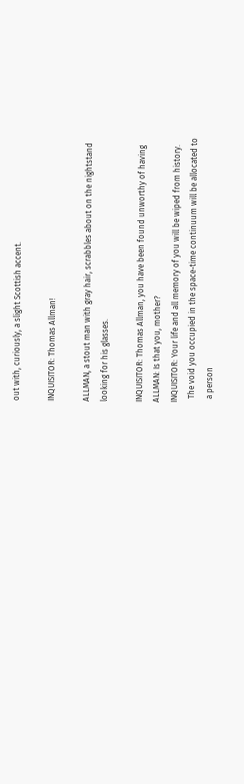out with, curiously, a slight Scottish accent.

INQUISITOR: Thomas Allman!

ALLMAN, a stout man with gray hair, scrabbles about on the nightstand
looking for his glasses.

INQUISITOR: Thomas Allman, you have been found unworthy of having
ALLMAN: Is that you, mother?
INQUISITOR: Your life and all memory of you will be wiped from history.
  The void you occupied in the space-time continuum will be allocated to
  a person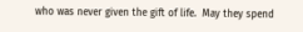who was never given the gift of life.  May they spend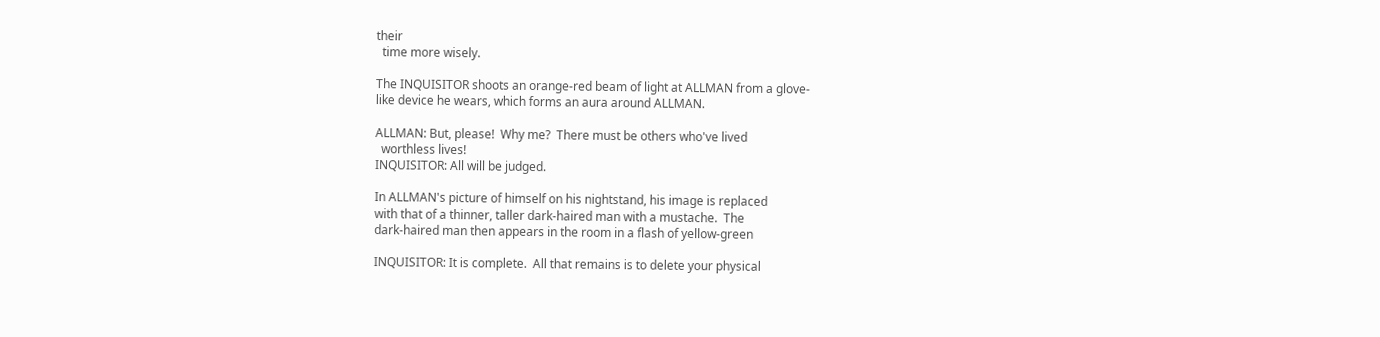their
  time more wisely.

The INQUISITOR shoots an orange-red beam of light at ALLMAN from a glove-
like device he wears, which forms an aura around ALLMAN.

ALLMAN: But, please!  Why me?  There must be others who've lived
  worthless lives!
INQUISITOR: All will be judged.

In ALLMAN's picture of himself on his nightstand, his image is replaced
with that of a thinner, taller dark-haired man with a mustache.  The
dark-haired man then appears in the room in a flash of yellow-green

INQUISITOR: It is complete.  All that remains is to delete your physical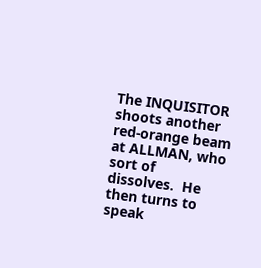The INQUISITOR shoots another red-orange beam at ALLMAN, who sort of
dissolves.  He then turns to speak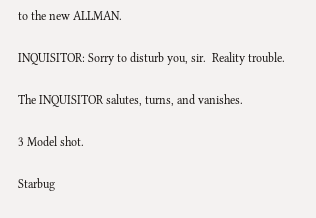to the new ALLMAN.

INQUISITOR: Sorry to disturb you, sir.  Reality trouble.

The INQUISITOR salutes, turns, and vanishes.

3 Model shot.

Starbug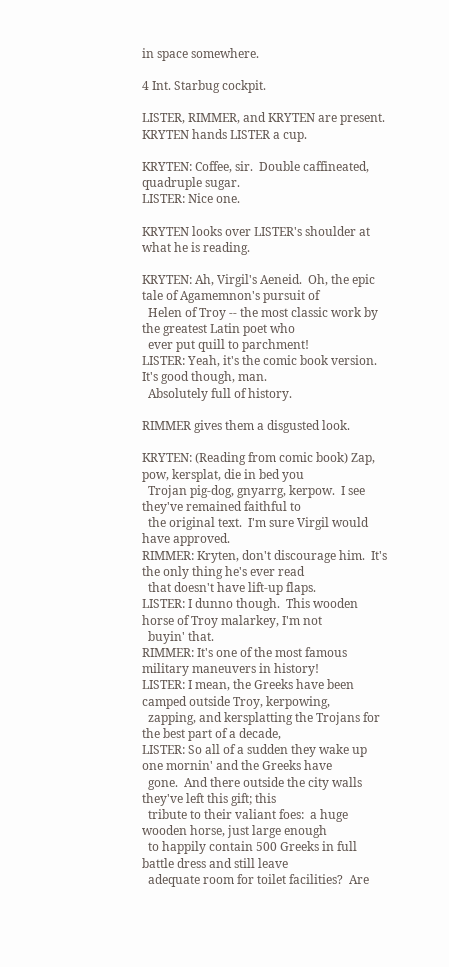in space somewhere.

4 Int. Starbug cockpit.

LISTER, RIMMER, and KRYTEN are present.  KRYTEN hands LISTER a cup.

KRYTEN: Coffee, sir.  Double caffineated, quadruple sugar.
LISTER: Nice one.

KRYTEN looks over LISTER's shoulder at what he is reading.

KRYTEN: Ah, Virgil's Aeneid.  Oh, the epic tale of Agamemnon's pursuit of
  Helen of Troy -- the most classic work by the greatest Latin poet who
  ever put quill to parchment!
LISTER: Yeah, it's the comic book version.  It's good though, man.
  Absolutely full of history.

RIMMER gives them a disgusted look.

KRYTEN: (Reading from comic book) Zap, pow, kersplat, die in bed you
  Trojan pig-dog, gnyarrg, kerpow.  I see they've remained faithful to
  the original text.  I'm sure Virgil would have approved.
RIMMER: Kryten, don't discourage him.  It's the only thing he's ever read
  that doesn't have lift-up flaps.
LISTER: I dunno though.  This wooden horse of Troy malarkey, I'm not
  buyin' that.
RIMMER: It's one of the most famous military maneuvers in history!
LISTER: I mean, the Greeks have been camped outside Troy, kerpowing,
  zapping, and kersplatting the Trojans for the best part of a decade,
LISTER: So all of a sudden they wake up one mornin' and the Greeks have
  gone.  And there outside the city walls they've left this gift; this
  tribute to their valiant foes:  a huge wooden horse, just large enough
  to happily contain 500 Greeks in full battle dress and still leave
  adequate room for toilet facilities?  Are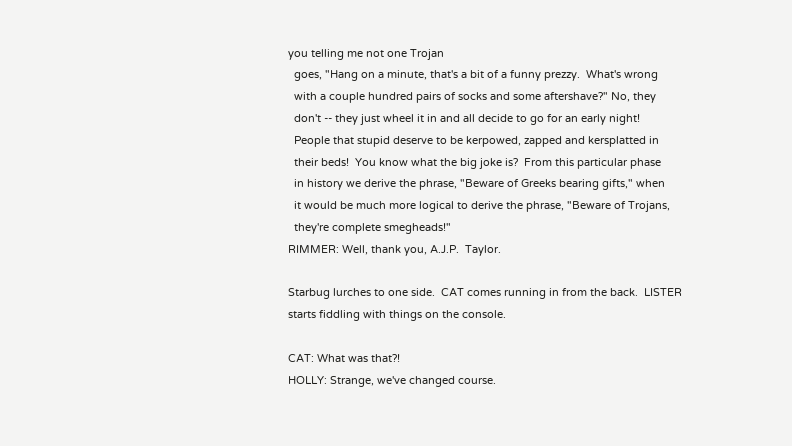you telling me not one Trojan
  goes, "Hang on a minute, that's a bit of a funny prezzy.  What's wrong
  with a couple hundred pairs of socks and some aftershave?" No, they
  don't -- they just wheel it in and all decide to go for an early night!
  People that stupid deserve to be kerpowed, zapped and kersplatted in
  their beds!  You know what the big joke is?  From this particular phase
  in history we derive the phrase, "Beware of Greeks bearing gifts," when
  it would be much more logical to derive the phrase, "Beware of Trojans,
  they're complete smegheads!"
RIMMER: Well, thank you, A.J.P.  Taylor.

Starbug lurches to one side.  CAT comes running in from the back.  LISTER
starts fiddling with things on the console.

CAT: What was that?!
HOLLY: Strange, we've changed course.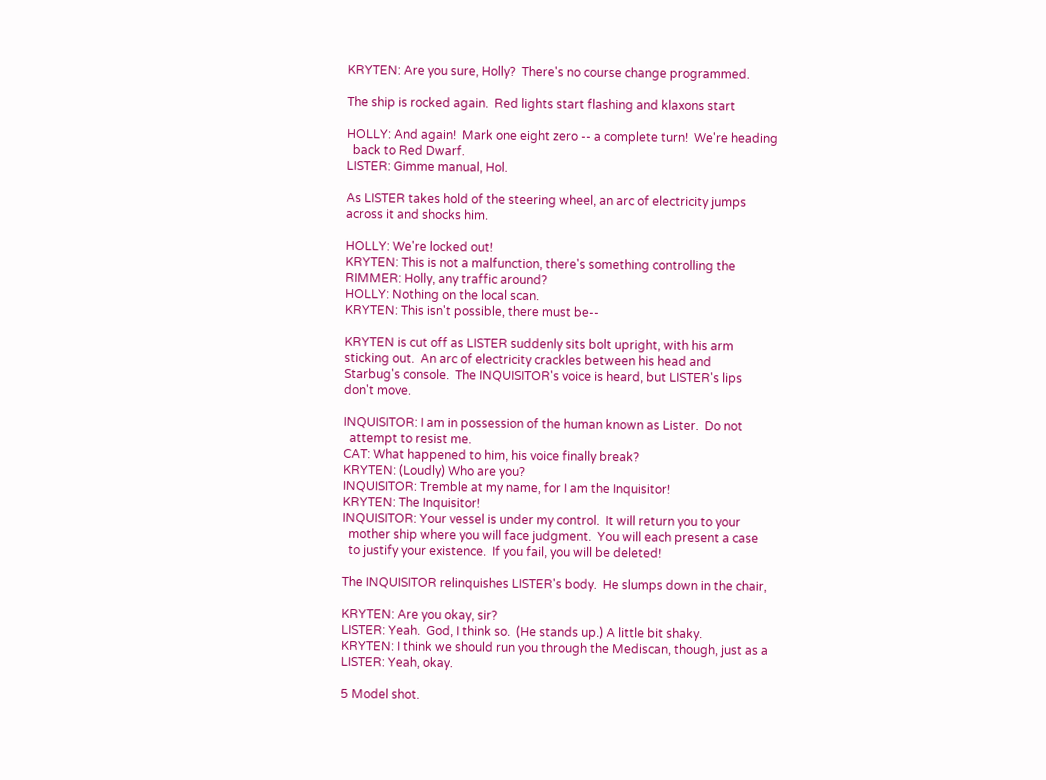KRYTEN: Are you sure, Holly?  There's no course change programmed.

The ship is rocked again.  Red lights start flashing and klaxons start

HOLLY: And again!  Mark one eight zero -- a complete turn!  We're heading
  back to Red Dwarf.
LISTER: Gimme manual, Hol.

As LISTER takes hold of the steering wheel, an arc of electricity jumps
across it and shocks him.

HOLLY: We're locked out!
KRYTEN: This is not a malfunction, there's something controlling the
RIMMER: Holly, any traffic around?
HOLLY: Nothing on the local scan.
KRYTEN: This isn't possible, there must be--

KRYTEN is cut off as LISTER suddenly sits bolt upright, with his arm
sticking out.  An arc of electricity crackles between his head and
Starbug's console.  The INQUISITOR's voice is heard, but LISTER's lips
don't move.

INQUISITOR: I am in possession of the human known as Lister.  Do not
  attempt to resist me.
CAT: What happened to him, his voice finally break?
KRYTEN: (Loudly) Who are you?
INQUISITOR: Tremble at my name, for I am the Inquisitor!
KRYTEN: The Inquisitor!
INQUISITOR: Your vessel is under my control.  It will return you to your
  mother ship where you will face judgment.  You will each present a case
  to justify your existence.  If you fail, you will be deleted!

The INQUISITOR relinquishes LISTER's body.  He slumps down in the chair,

KRYTEN: Are you okay, sir?
LISTER: Yeah.  God, I think so.  (He stands up.) A little bit shaky.
KRYTEN: I think we should run you through the Mediscan, though, just as a
LISTER: Yeah, okay.

5 Model shot.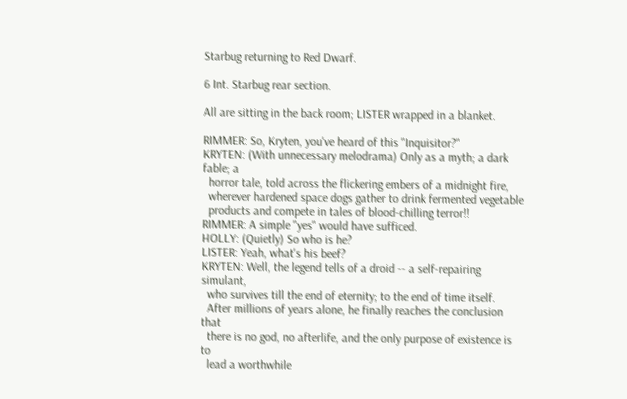Starbug returning to Red Dwarf.

6 Int. Starbug rear section.

All are sitting in the back room; LISTER wrapped in a blanket.

RIMMER: So, Kryten, you've heard of this "Inquisitor?"
KRYTEN: (With unnecessary melodrama) Only as a myth; a dark fable; a
  horror tale, told across the flickering embers of a midnight fire,
  wherever hardened space dogs gather to drink fermented vegetable
  products and compete in tales of blood-chilling terror!!
RIMMER: A simple "yes" would have sufficed.
HOLLY: (Quietly) So who is he?
LISTER: Yeah, what's his beef?
KRYTEN: Well, the legend tells of a droid -- a self-repairing simulant,
  who survives till the end of eternity; to the end of time itself.
  After millions of years alone, he finally reaches the conclusion that
  there is no god, no afterlife, and the only purpose of existence is to
  lead a worthwhile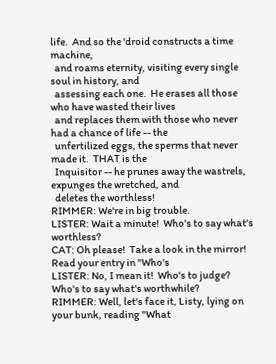life.  And so the 'droid constructs a time machine,
  and roams eternity, visiting every single soul in history, and
  assessing each one.  He erases all those who have wasted their lives
  and replaces them with those who never had a chance of life -- the
  unfertilized eggs, the sperms that never made it.  THAT is the
  Inquisitor -- he prunes away the wastrels, expunges the wretched, and
  deletes the worthless!
RIMMER: We're in big trouble.
LISTER: Wait a minute!  Who's to say what's worthless?
CAT: Oh please!  Take a look in the mirror!  Read your entry in "Who's
LISTER: No, I mean it!  Who's to judge?  Who's to say what's worthwhile?
RIMMER: Well, let's face it, Listy, lying on your bunk, reading "What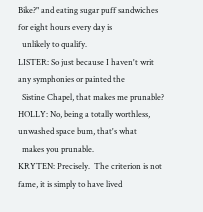Bike?" and eating sugar puff sandwiches for eight hours every day is
  unlikely to qualify.
LISTER: So just because I haven't writ any symphonies or painted the
  Sistine Chapel, that makes me prunable?
HOLLY: No, being a totally worthless, unwashed space bum, that's what
  makes you prunable.
KRYTEN: Precisely.  The criterion is not fame, it is simply to have lived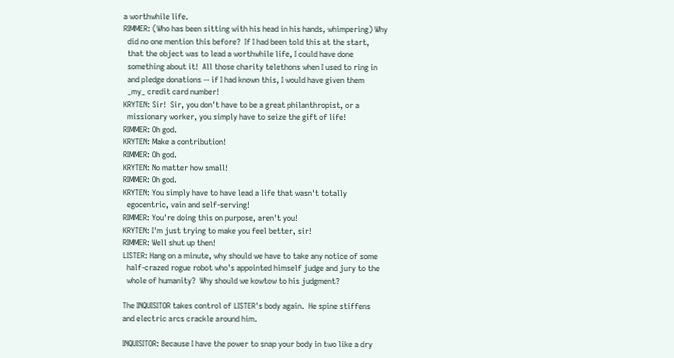a worthwhile life.
RIMMER: (Who has been sitting with his head in his hands, whimpering) Why
  did no one mention this before?  If I had been told this at the start,
  that the object was to lead a worthwhile life, I could have done
  something about it!  All those charity telethons when I used to ring in
  and pledge donations -- if I had known this, I would have given them
  _my_ credit card number!
KRYTEN: Sir!  Sir, you don't have to be a great philanthropist, or a
  missionary worker, you simply have to seize the gift of life!
RIMMER: Oh god.
KRYTEN: Make a contribution!
RIMMER: Oh god.
KRYTEN: No matter how small!
RIMMER: Oh god.
KRYTEN: You simply have to have lead a life that wasn't totally
  egocentric, vain and self-serving!
RIMMER: You're doing this on purpose, aren't you!
KRYTEN: I'm just trying to make you feel better, sir!
RIMMER: Well shut up then!
LISTER: Hang on a minute, why should we have to take any notice of some
  half-crazed rogue robot who's appointed himself judge and jury to the
  whole of humanity?  Why should we kowtow to his judgment?

The INQUISITOR takes control of LISTER's body again.  He spine stiffens
and electric arcs crackle around him.

INQUISITOR: Because I have the power to snap your body in two like a dry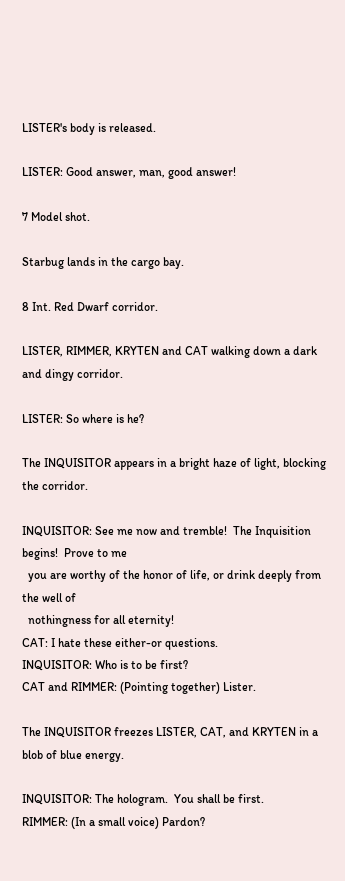LISTER's body is released.

LISTER: Good answer, man, good answer!

7 Model shot.

Starbug lands in the cargo bay.

8 Int. Red Dwarf corridor.

LISTER, RIMMER, KRYTEN and CAT walking down a dark and dingy corridor.

LISTER: So where is he?

The INQUISITOR appears in a bright haze of light, blocking the corridor.

INQUISITOR: See me now and tremble!  The Inquisition begins!  Prove to me
  you are worthy of the honor of life, or drink deeply from the well of
  nothingness for all eternity!
CAT: I hate these either-or questions.
INQUISITOR: Who is to be first?
CAT and RIMMER: (Pointing together) Lister.

The INQUISITOR freezes LISTER, CAT, and KRYTEN in a blob of blue energy.

INQUISITOR: The hologram.  You shall be first.
RIMMER: (In a small voice) Pardon?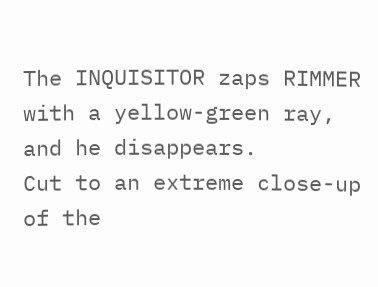The INQUISITOR zaps RIMMER with a yellow-green ray, and he disappears.
Cut to an extreme close-up of the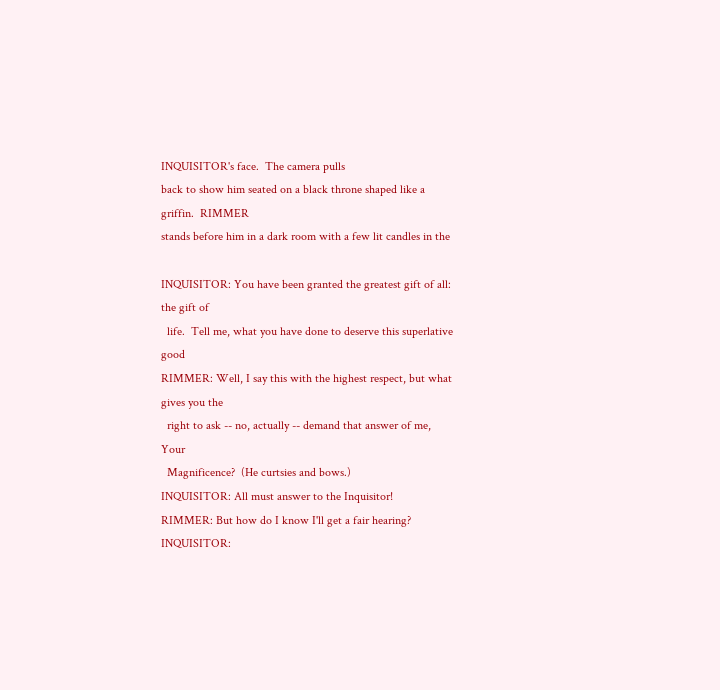INQUISITOR's face.  The camera pulls
back to show him seated on a black throne shaped like a griffin.  RIMMER
stands before him in a dark room with a few lit candles in the

INQUISITOR: You have been granted the greatest gift of all:  the gift of
  life.  Tell me, what you have done to deserve this superlative good
RIMMER: Well, I say this with the highest respect, but what gives you the
  right to ask -- no, actually -- demand that answer of me, Your
  Magnificence?  (He curtsies and bows.)
INQUISITOR: All must answer to the Inquisitor!
RIMMER: But how do I know I'll get a fair hearing?
INQUISITOR: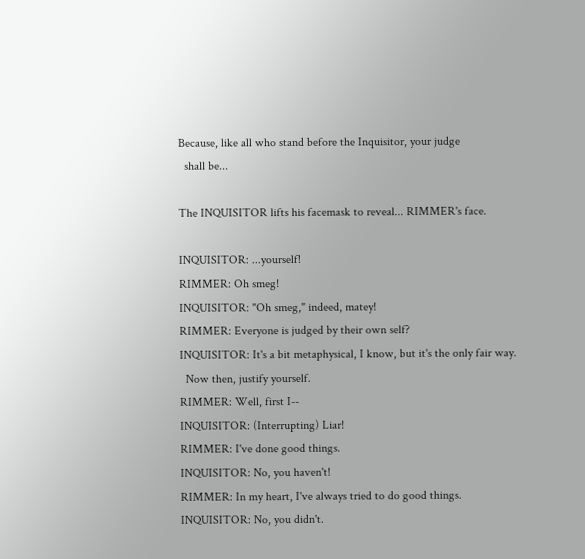Because, like all who stand before the Inquisitor, your judge
  shall be...

The INQUISITOR lifts his facemask to reveal... RIMMER's face.

INQUISITOR: ...yourself!
RIMMER: Oh smeg!
INQUISITOR: "Oh smeg," indeed, matey!
RIMMER: Everyone is judged by their own self?
INQUISITOR: It's a bit metaphysical, I know, but it's the only fair way.
  Now then, justify yourself.
RIMMER: Well, first I--
INQUISITOR: (Interrupting) Liar!
RIMMER: I've done good things.
INQUISITOR: No, you haven't!
RIMMER: In my heart, I've always tried to do good things.
INQUISITOR: No, you didn't.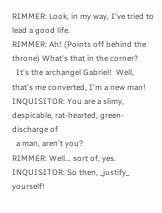RIMMER: Look, in my way, I've tried to lead a good life.
RIMMER: Ah! (Points off behind the throne) What's that in the corner?
  It's the archangel Gabriel!  Well, that's me converted, I'm a new man!
INQUISITOR: You are a slimy, despicable, rat-hearted, green-discharge of
  a man, aren't you?
RIMMER: Well... sort of, yes.
INQUISITOR: So then, _justify_ yourself!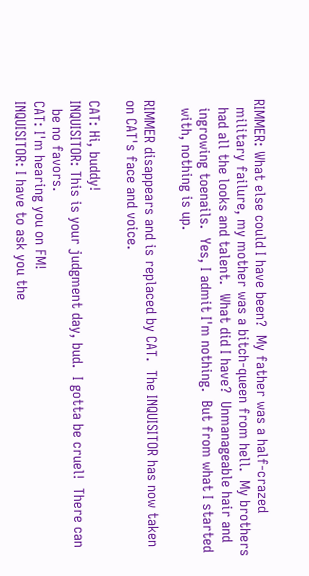RIMMER: What else could I have been?  My father was a half-crazed
  military failure, my mother was a bitch-queen from hell.  My brothers
  had all the looks and talent.  What did I have?  Unmanageable hair and
  ingrowing toenails.  Yes, I admit I'm nothing.  But from what I started
  with, nothing is up.

RIMMER disappears and is replaced by CAT.  The INQUISITOR has now taken
on CAT's face and voice.

CAT: Hi, buddy!
INQUISITOR: This is your judgment day, bud.  I gotta be cruel!  There can
  be no favors.
CAT: I'm hearing you on FM!
INQUISITOR: I have to ask you the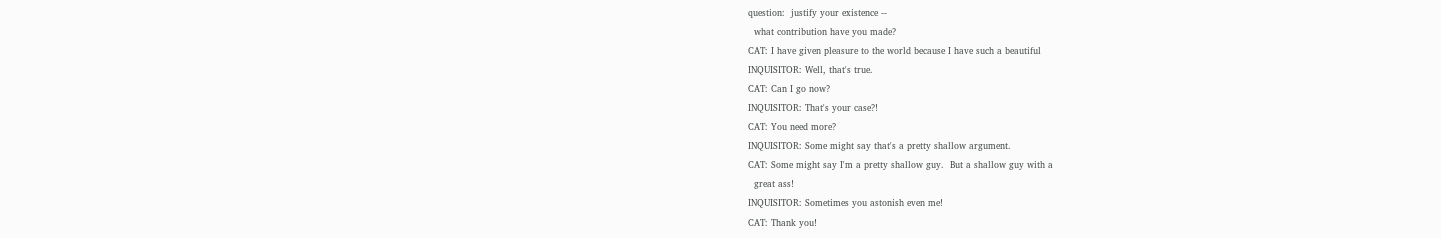question:  justify your existence --
  what contribution have you made?
CAT: I have given pleasure to the world because I have such a beautiful
INQUISITOR: Well, that's true.
CAT: Can I go now?
INQUISITOR: That's your case?!
CAT: You need more?
INQUISITOR: Some might say that's a pretty shallow argument.
CAT: Some might say I'm a pretty shallow guy.  But a shallow guy with a
  great ass!
INQUISITOR: Sometimes you astonish even me!
CAT: Thank you!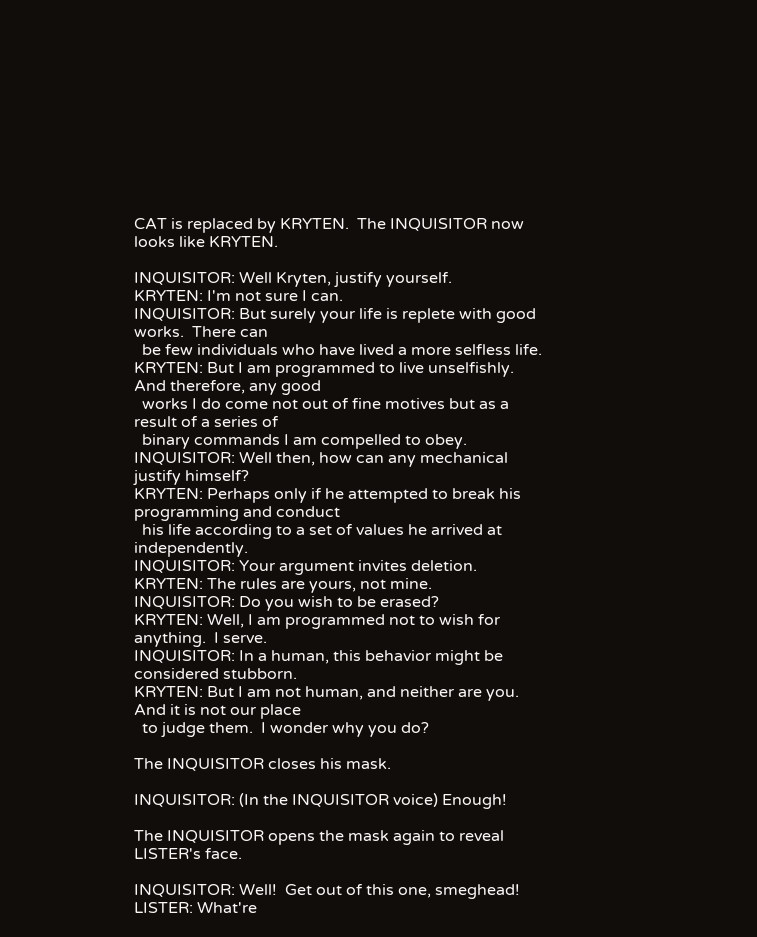CAT is replaced by KRYTEN.  The INQUISITOR now looks like KRYTEN.

INQUISITOR: Well Kryten, justify yourself.
KRYTEN: I'm not sure I can.
INQUISITOR: But surely your life is replete with good works.  There can
  be few individuals who have lived a more selfless life.
KRYTEN: But I am programmed to live unselfishly.  And therefore, any good
  works I do come not out of fine motives but as a result of a series of
  binary commands I am compelled to obey.
INQUISITOR: Well then, how can any mechanical justify himself?
KRYTEN: Perhaps only if he attempted to break his programming and conduct
  his life according to a set of values he arrived at independently.
INQUISITOR: Your argument invites deletion.
KRYTEN: The rules are yours, not mine.
INQUISITOR: Do you wish to be erased?
KRYTEN: Well, I am programmed not to wish for anything.  I serve.
INQUISITOR: In a human, this behavior might be considered stubborn.
KRYTEN: But I am not human, and neither are you.  And it is not our place
  to judge them.  I wonder why you do?

The INQUISITOR closes his mask.

INQUISITOR: (In the INQUISITOR voice) Enough!

The INQUISITOR opens the mask again to reveal LISTER's face.

INQUISITOR: Well!  Get out of this one, smeghead!
LISTER: What're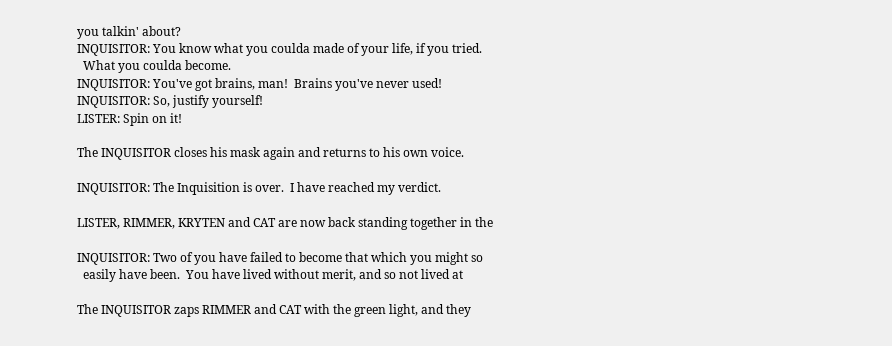you talkin' about?
INQUISITOR: You know what you coulda made of your life, if you tried.
  What you coulda become.
INQUISITOR: You've got brains, man!  Brains you've never used!
INQUISITOR: So, justify yourself!
LISTER: Spin on it!

The INQUISITOR closes his mask again and returns to his own voice.

INQUISITOR: The Inquisition is over.  I have reached my verdict.

LISTER, RIMMER, KRYTEN and CAT are now back standing together in the

INQUISITOR: Two of you have failed to become that which you might so
  easily have been.  You have lived without merit, and so not lived at

The INQUISITOR zaps RIMMER and CAT with the green light, and they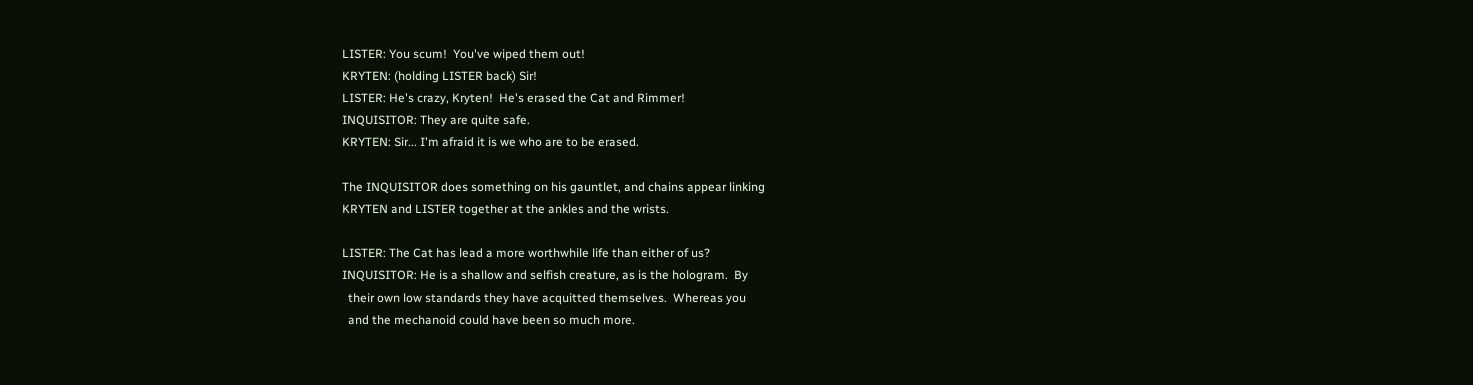LISTER: You scum!  You've wiped them out!
KRYTEN: (holding LISTER back) Sir!
LISTER: He's crazy, Kryten!  He's erased the Cat and Rimmer!
INQUISITOR: They are quite safe.
KRYTEN: Sir... I'm afraid it is we who are to be erased.

The INQUISITOR does something on his gauntlet, and chains appear linking
KRYTEN and LISTER together at the ankles and the wrists.

LISTER: The Cat has lead a more worthwhile life than either of us?
INQUISITOR: He is a shallow and selfish creature, as is the hologram.  By
  their own low standards they have acquitted themselves.  Whereas you
  and the mechanoid could have been so much more.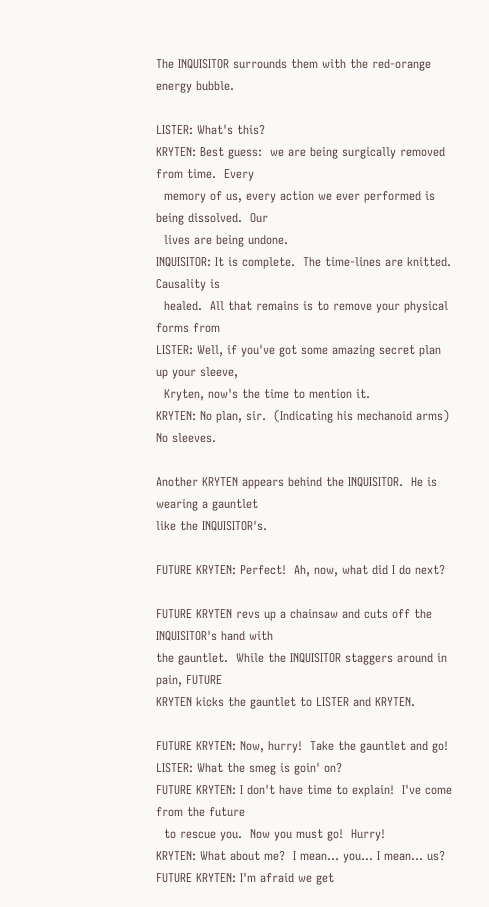The INQUISITOR surrounds them with the red-orange energy bubble.

LISTER: What's this?
KRYTEN: Best guess:  we are being surgically removed from time.  Every
  memory of us, every action we ever performed is being dissolved.  Our
  lives are being undone.
INQUISITOR: It is complete.  The time-lines are knitted.  Causality is
  healed.  All that remains is to remove your physical forms from
LISTER: Well, if you've got some amazing secret plan up your sleeve,
  Kryten, now's the time to mention it.
KRYTEN: No plan, sir.  (Indicating his mechanoid arms) No sleeves.

Another KRYTEN appears behind the INQUISITOR.  He is wearing a gauntlet
like the INQUISITOR's.

FUTURE KRYTEN: Perfect!  Ah, now, what did I do next?

FUTURE KRYTEN revs up a chainsaw and cuts off the INQUISITOR's hand with
the gauntlet.  While the INQUISITOR staggers around in pain, FUTURE
KRYTEN kicks the gauntlet to LISTER and KRYTEN.

FUTURE KRYTEN: Now, hurry!  Take the gauntlet and go!
LISTER: What the smeg is goin' on?
FUTURE KRYTEN: I don't have time to explain!  I've come from the future
  to rescue you.  Now you must go!  Hurry!
KRYTEN: What about me?  I mean... you... I mean... us?
FUTURE KRYTEN: I'm afraid we get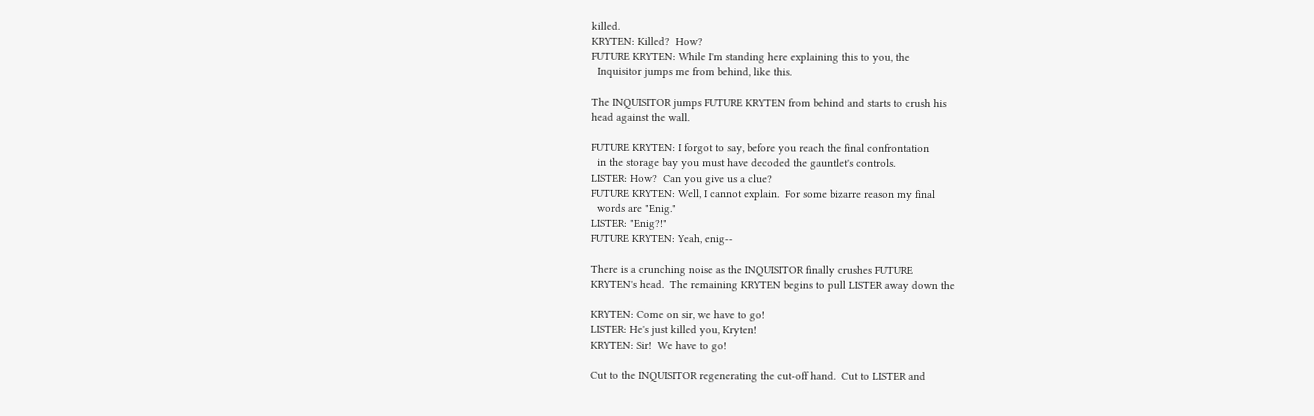killed.
KRYTEN: Killed?  How?
FUTURE KRYTEN: While I'm standing here explaining this to you, the
  Inquisitor jumps me from behind, like this.

The INQUISITOR jumps FUTURE KRYTEN from behind and starts to crush his
head against the wall.

FUTURE KRYTEN: I forgot to say, before you reach the final confrontation
  in the storage bay you must have decoded the gauntlet's controls.
LISTER: How?  Can you give us a clue?
FUTURE KRYTEN: Well, I cannot explain.  For some bizarre reason my final
  words are "Enig."
LISTER: "Enig?!"
FUTURE KRYTEN: Yeah, enig--

There is a crunching noise as the INQUISITOR finally crushes FUTURE
KRYTEN's head.  The remaining KRYTEN begins to pull LISTER away down the

KRYTEN: Come on sir, we have to go!
LISTER: He's just killed you, Kryten!
KRYTEN: Sir!  We have to go!

Cut to the INQUISITOR regenerating the cut-off hand.  Cut to LISTER and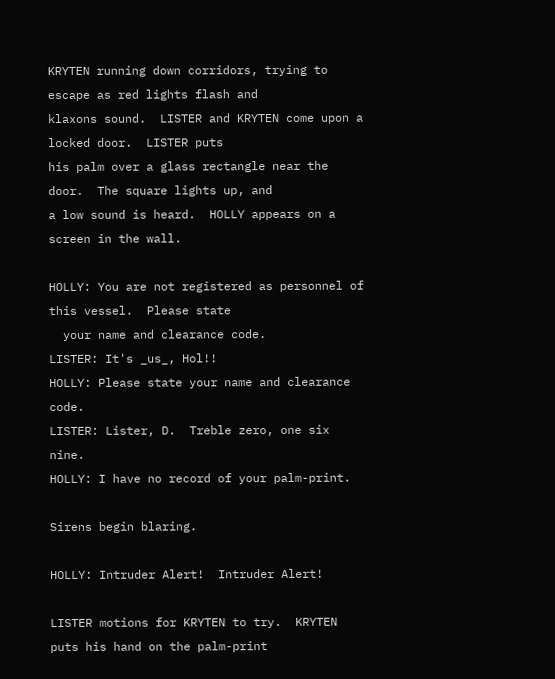KRYTEN running down corridors, trying to escape as red lights flash and
klaxons sound.  LISTER and KRYTEN come upon a locked door.  LISTER puts
his palm over a glass rectangle near the door.  The square lights up, and
a low sound is heard.  HOLLY appears on a screen in the wall.

HOLLY: You are not registered as personnel of this vessel.  Please state
  your name and clearance code.
LISTER: It's _us_, Hol!!
HOLLY: Please state your name and clearance code.
LISTER: Lister, D.  Treble zero, one six nine.
HOLLY: I have no record of your palm-print.

Sirens begin blaring.

HOLLY: Intruder Alert!  Intruder Alert!

LISTER motions for KRYTEN to try.  KRYTEN puts his hand on the palm-print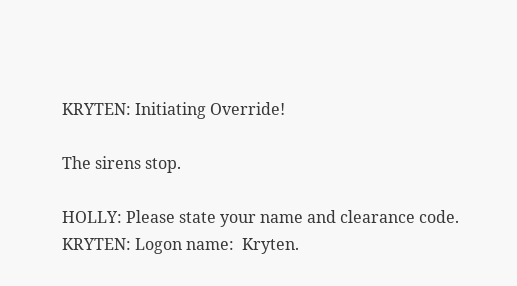KRYTEN: Initiating Override!

The sirens stop.

HOLLY: Please state your name and clearance code.
KRYTEN: Logon name:  Kryten.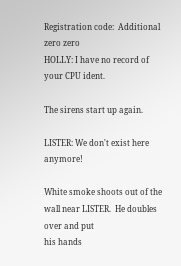Registration code:  Additional zero zero
HOLLY: I have no record of your CPU ident.

The sirens start up again.

LISTER: We don't exist here anymore!

White smoke shoots out of the wall near LISTER.  He doubles over and put
his hands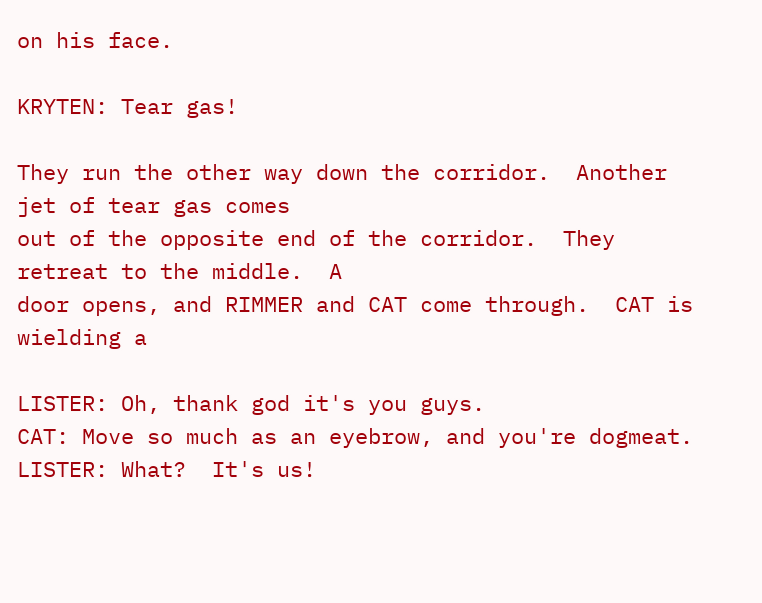on his face.

KRYTEN: Tear gas!

They run the other way down the corridor.  Another jet of tear gas comes
out of the opposite end of the corridor.  They retreat to the middle.  A
door opens, and RIMMER and CAT come through.  CAT is wielding a

LISTER: Oh, thank god it's you guys.
CAT: Move so much as an eyebrow, and you're dogmeat.
LISTER: What?  It's us!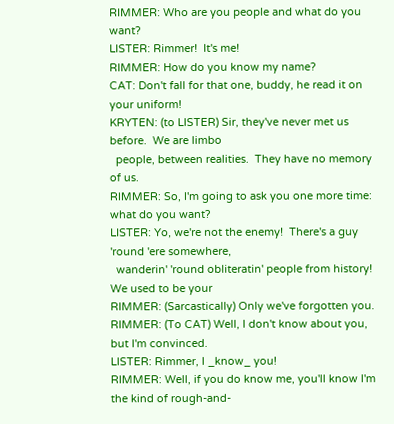RIMMER: Who are you people and what do you want?
LISTER: Rimmer!  It's me!
RIMMER: How do you know my name?
CAT: Don't fall for that one, buddy, he read it on your uniform!
KRYTEN: (to LISTER) Sir, they've never met us before.  We are limbo
  people, between realities.  They have no memory of us.
RIMMER: So, I'm going to ask you one more time:  what do you want?
LISTER: Yo, we're not the enemy!  There's a guy 'round 'ere somewhere,
  wanderin' 'round obliteratin' people from history!  We used to be your
RIMMER: (Sarcastically) Only we've forgotten you.
RIMMER: (To CAT) Well, I don't know about you, but I'm convinced.
LISTER: Rimmer, I _know_ you!
RIMMER: Well, if you do know me, you'll know I'm the kind of rough-and-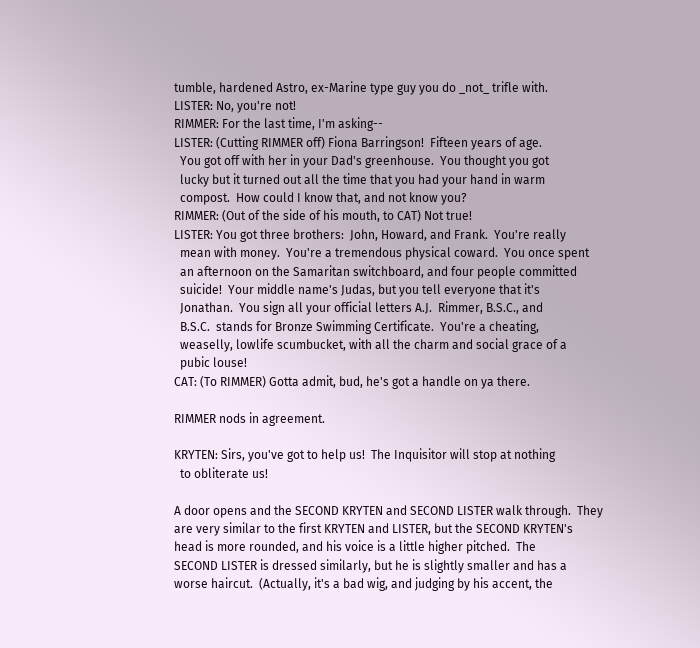tumble, hardened Astro, ex-Marine type guy you do _not_ trifle with.
LISTER: No, you're not!
RIMMER: For the last time, I'm asking--
LISTER: (Cutting RIMMER off) Fiona Barringson!  Fifteen years of age.
  You got off with her in your Dad's greenhouse.  You thought you got
  lucky but it turned out all the time that you had your hand in warm
  compost.  How could I know that, and not know you?
RIMMER: (Out of the side of his mouth, to CAT) Not true!
LISTER: You got three brothers:  John, Howard, and Frank.  You're really
  mean with money.  You're a tremendous physical coward.  You once spent
  an afternoon on the Samaritan switchboard, and four people committed
  suicide!  Your middle name's Judas, but you tell everyone that it's
  Jonathan.  You sign all your official letters A.J.  Rimmer, B.S.C., and
  B.S.C.  stands for Bronze Swimming Certificate.  You're a cheating,
  weaselly, lowlife scumbucket, with all the charm and social grace of a
  pubic louse!
CAT: (To RIMMER) Gotta admit, bud, he's got a handle on ya there.

RIMMER nods in agreement.

KRYTEN: Sirs, you've got to help us!  The Inquisitor will stop at nothing
  to obliterate us!

A door opens and the SECOND KRYTEN and SECOND LISTER walk through.  They
are very similar to the first KRYTEN and LISTER, but the SECOND KRYTEN's
head is more rounded, and his voice is a little higher pitched.  The
SECOND LISTER is dressed similarly, but he is slightly smaller and has a
worse haircut.  (Actually, it's a bad wig, and judging by his accent, the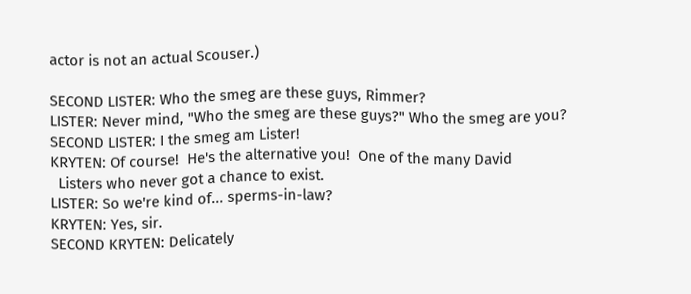actor is not an actual Scouser.)

SECOND LISTER: Who the smeg are these guys, Rimmer?
LISTER: Never mind, "Who the smeg are these guys?" Who the smeg are you?
SECOND LISTER: I the smeg am Lister!
KRYTEN: Of course!  He's the alternative you!  One of the many David
  Listers who never got a chance to exist.
LISTER: So we're kind of... sperms-in-law?
KRYTEN: Yes, sir.
SECOND KRYTEN: Delicately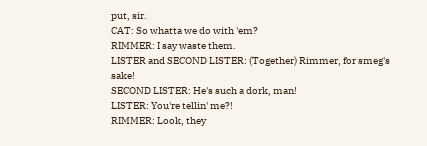put, sir.
CAT: So whatta we do with 'em?
RIMMER: I say waste them.
LISTER and SECOND LISTER: (Together) Rimmer, for smeg's sake!
SECOND LISTER: He's such a dork, man!
LISTER: You're tellin' me?!
RIMMER: Look, they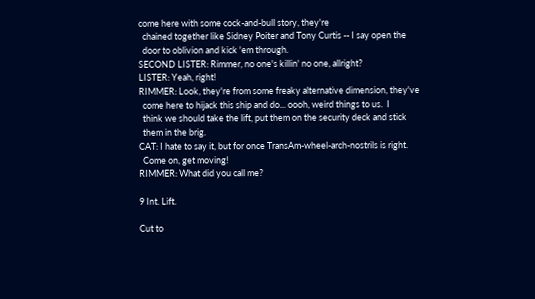come here with some cock-and-bull story, they're
  chained together like Sidney Poiter and Tony Curtis -- I say open the
  door to oblivion and kick 'em through.
SECOND LISTER: Rimmer, no one's killin' no one, allright?
LISTER: Yeah, right!
RIMMER: Look, they're from some freaky alternative dimension, they've
  come here to hijack this ship and do... oooh, weird things to us.  I
  think we should take the lift, put them on the security deck and stick
  them in the brig.
CAT: I hate to say it, but for once TransAm-wheel-arch-nostrils is right.
  Come on, get moving!
RIMMER: What did you call me?

9 Int. Lift.

Cut to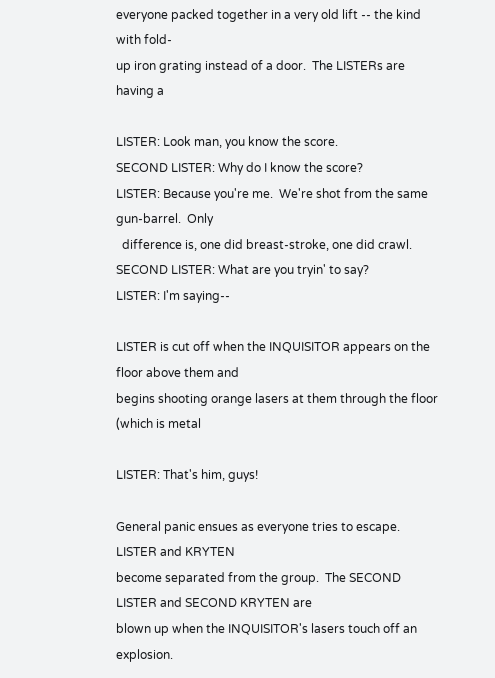everyone packed together in a very old lift -- the kind with fold-
up iron grating instead of a door.  The LISTERs are having a

LISTER: Look man, you know the score.
SECOND LISTER: Why do I know the score?
LISTER: Because you're me.  We're shot from the same gun-barrel.  Only
  difference is, one did breast-stroke, one did crawl.
SECOND LISTER: What are you tryin' to say?
LISTER: I'm saying--

LISTER is cut off when the INQUISITOR appears on the floor above them and
begins shooting orange lasers at them through the floor (which is metal

LISTER: That's him, guys!

General panic ensues as everyone tries to escape.  LISTER and KRYTEN
become separated from the group.  The SECOND LISTER and SECOND KRYTEN are
blown up when the INQUISITOR's lasers touch off an explosion.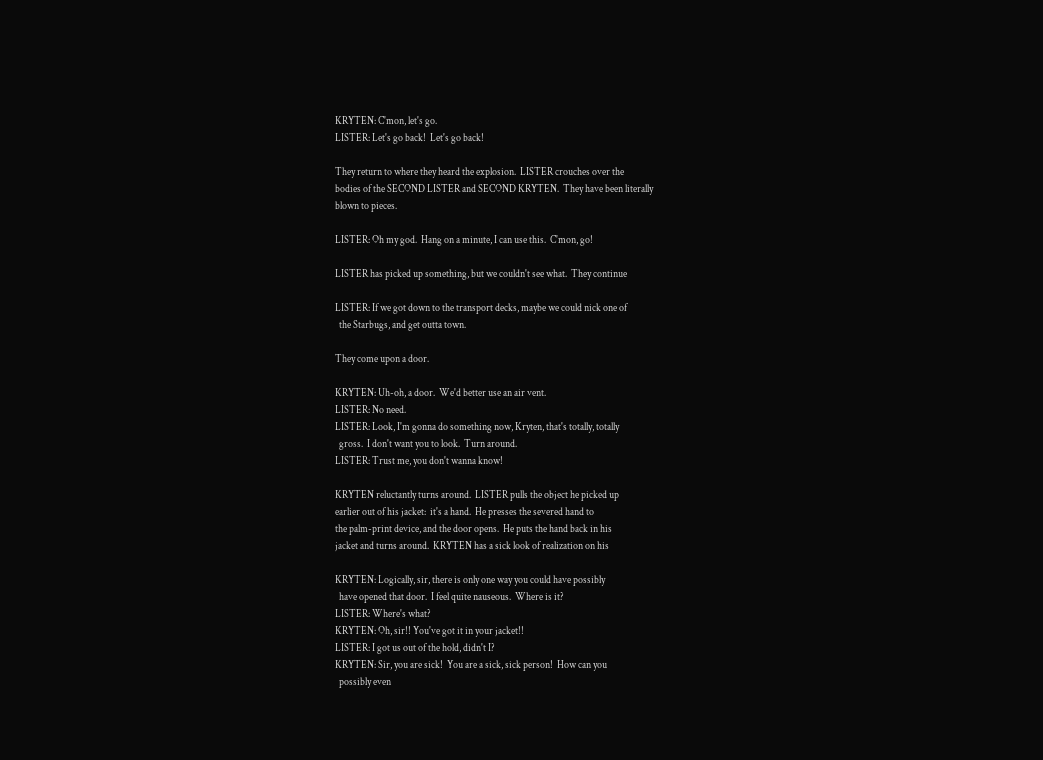KRYTEN: C'mon, let's go.
LISTER: Let's go back!  Let's go back!

They return to where they heard the explosion.  LISTER crouches over the
bodies of the SECOND LISTER and SECOND KRYTEN.  They have been literally
blown to pieces.

LISTER: Oh my god.  Hang on a minute, I can use this.  C'mon, go!

LISTER has picked up something, but we couldn't see what.  They continue

LISTER: If we got down to the transport decks, maybe we could nick one of
  the Starbugs, and get outta town.

They come upon a door.

KRYTEN: Uh-oh, a door.  We'd better use an air vent.
LISTER: No need.
LISTER: Look, I'm gonna do something now, Kryten, that's totally, totally
  gross.  I don't want you to look.  Turn around.
LISTER: Trust me, you don't wanna know!

KRYTEN reluctantly turns around.  LISTER pulls the object he picked up
earlier out of his jacket:  it's a hand.  He presses the severed hand to
the palm-print device, and the door opens.  He puts the hand back in his
jacket and turns around.  KRYTEN has a sick look of realization on his

KRYTEN: Logically, sir, there is only one way you could have possibly
  have opened that door.  I feel quite nauseous.  Where is it?
LISTER: Where's what?
KRYTEN: Oh, sir!! You've got it in your jacket!!
LISTER: I got us out of the hold, didn't I?
KRYTEN: Sir, you are sick!  You are a sick, sick person!  How can you
  possibly even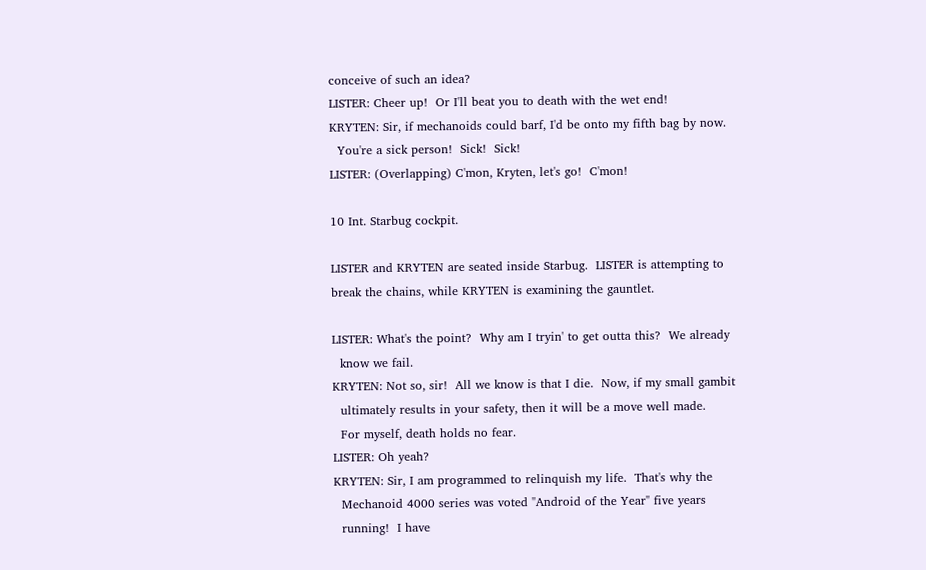conceive of such an idea?
LISTER: Cheer up!  Or I'll beat you to death with the wet end!
KRYTEN: Sir, if mechanoids could barf, I'd be onto my fifth bag by now.
  You're a sick person!  Sick!  Sick!
LISTER: (Overlapping) C'mon, Kryten, let's go!  C'mon!

10 Int. Starbug cockpit.

LISTER and KRYTEN are seated inside Starbug.  LISTER is attempting to
break the chains, while KRYTEN is examining the gauntlet.

LISTER: What's the point?  Why am I tryin' to get outta this?  We already
  know we fail.
KRYTEN: Not so, sir!  All we know is that I die.  Now, if my small gambit
  ultimately results in your safety, then it will be a move well made.
  For myself, death holds no fear.
LISTER: Oh yeah?
KRYTEN: Sir, I am programmed to relinquish my life.  That's why the
  Mechanoid 4000 series was voted "Android of the Year" five years
  running!  I have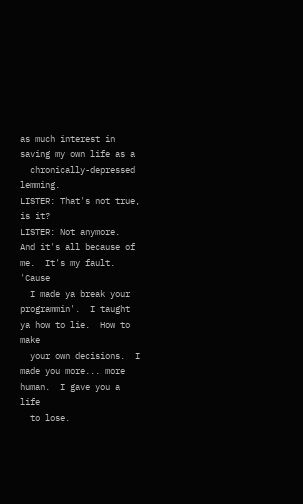as much interest in saving my own life as a
  chronically-depressed lemming.
LISTER: That's not true, is it?
LISTER: Not anymore.  And it's all because of me.  It's my fault.  'Cause
  I made ya break your programmin'.  I taught ya how to lie.  How to make
  your own decisions.  I made you more... more human.  I gave you a life
  to lose.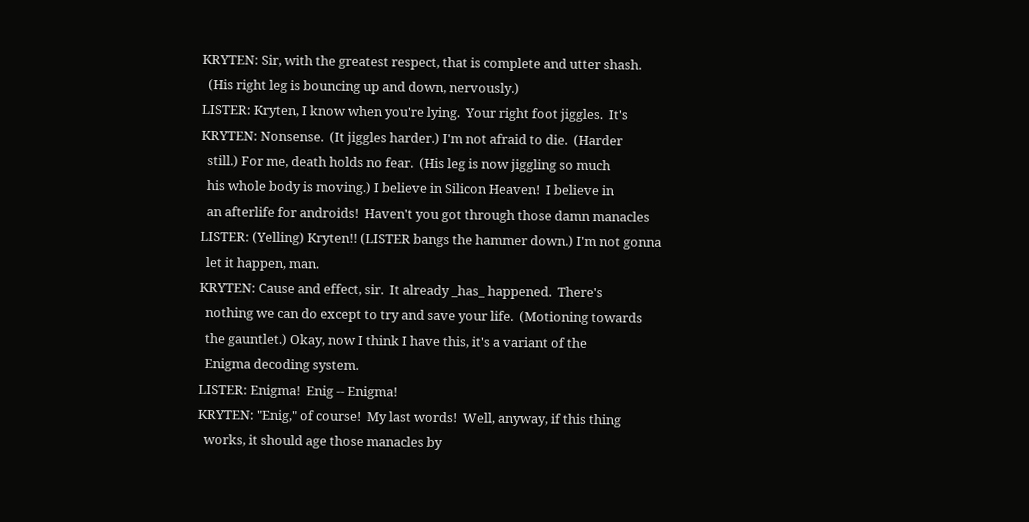KRYTEN: Sir, with the greatest respect, that is complete and utter shash.
  (His right leg is bouncing up and down, nervously.)
LISTER: Kryten, I know when you're lying.  Your right foot jiggles.  It's
KRYTEN: Nonsense.  (It jiggles harder.) I'm not afraid to die.  (Harder
  still.) For me, death holds no fear.  (His leg is now jiggling so much
  his whole body is moving.) I believe in Silicon Heaven!  I believe in
  an afterlife for androids!  Haven't you got through those damn manacles
LISTER: (Yelling) Kryten!! (LISTER bangs the hammer down.) I'm not gonna
  let it happen, man.
KRYTEN: Cause and effect, sir.  It already _has_ happened.  There's
  nothing we can do except to try and save your life.  (Motioning towards
  the gauntlet.) Okay, now I think I have this, it's a variant of the
  Enigma decoding system.
LISTER: Enigma!  Enig -- Enigma!
KRYTEN: "Enig," of course!  My last words!  Well, anyway, if this thing
  works, it should age those manacles by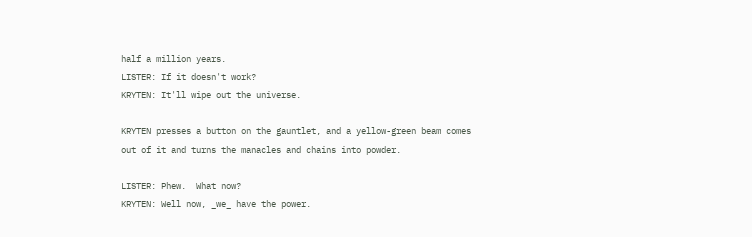half a million years.
LISTER: If it doesn't work?
KRYTEN: It'll wipe out the universe.

KRYTEN presses a button on the gauntlet, and a yellow-green beam comes
out of it and turns the manacles and chains into powder.

LISTER: Phew.  What now?
KRYTEN: Well now, _we_ have the power.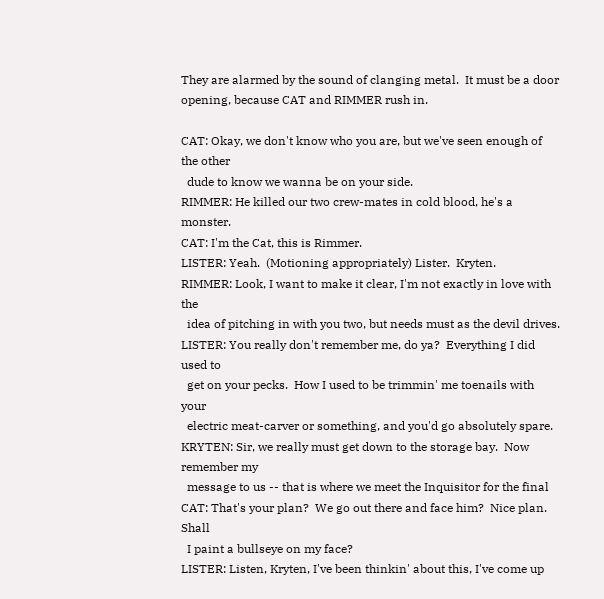They are alarmed by the sound of clanging metal.  It must be a door
opening, because CAT and RIMMER rush in.

CAT: Okay, we don't know who you are, but we've seen enough of the other
  dude to know we wanna be on your side.
RIMMER: He killed our two crew-mates in cold blood, he's a monster.
CAT: I'm the Cat, this is Rimmer.
LISTER: Yeah.  (Motioning appropriately) Lister.  Kryten.
RIMMER: Look, I want to make it clear, I'm not exactly in love with the
  idea of pitching in with you two, but needs must as the devil drives.
LISTER: You really don't remember me, do ya?  Everything I did used to
  get on your pecks.  How I used to be trimmin' me toenails with your
  electric meat-carver or something, and you'd go absolutely spare.
KRYTEN: Sir, we really must get down to the storage bay.  Now remember my
  message to us -- that is where we meet the Inquisitor for the final
CAT: That's your plan?  We go out there and face him?  Nice plan.  Shall
  I paint a bullseye on my face?
LISTER: Listen, Kryten, I've been thinkin' about this, I've come up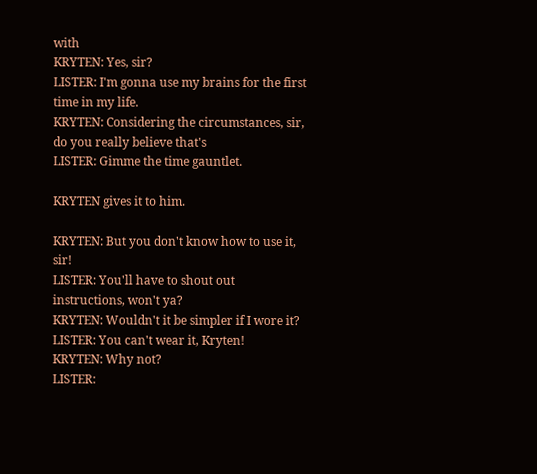with
KRYTEN: Yes, sir?
LISTER: I'm gonna use my brains for the first time in my life.
KRYTEN: Considering the circumstances, sir, do you really believe that's
LISTER: Gimme the time gauntlet.

KRYTEN gives it to him.

KRYTEN: But you don't know how to use it, sir!
LISTER: You'll have to shout out instructions, won't ya?
KRYTEN: Wouldn't it be simpler if I wore it?
LISTER: You can't wear it, Kryten!
KRYTEN: Why not?
LISTER: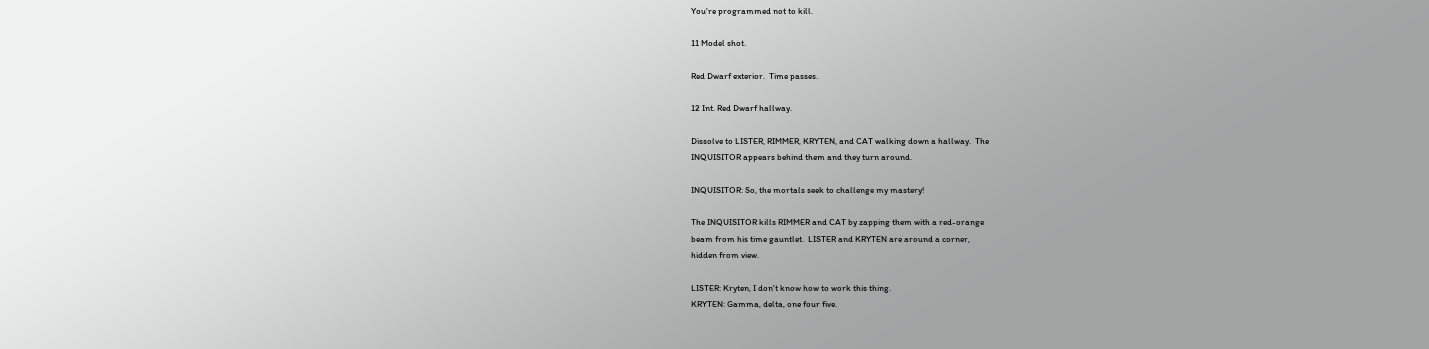You're programmed not to kill.

11 Model shot.

Red Dwarf exterior.  Time passes.

12 Int. Red Dwarf hallway.

Dissolve to LISTER, RIMMER, KRYTEN, and CAT walking down a hallway.  The
INQUISITOR appears behind them and they turn around.

INQUISITOR: So, the mortals seek to challenge my mastery!

The INQUISITOR kills RIMMER and CAT by zapping them with a red-orange
beam from his time gauntlet.  LISTER and KRYTEN are around a corner,
hidden from view.

LISTER: Kryten, I don't know how to work this thing.
KRYTEN: Gamma, delta, one four five.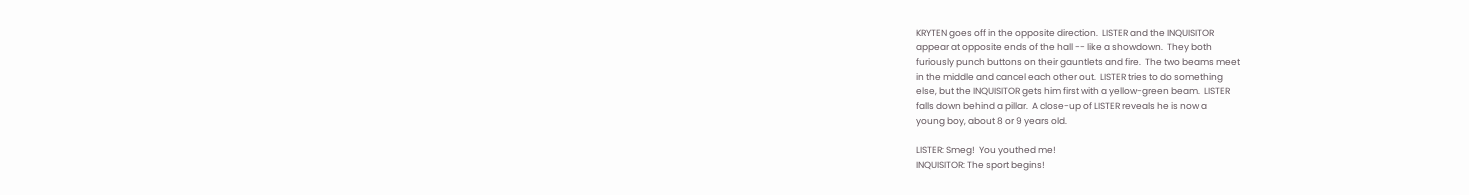KRYTEN goes off in the opposite direction.  LISTER and the INQUISITOR
appear at opposite ends of the hall -- like a showdown.  They both
furiously punch buttons on their gauntlets and fire.  The two beams meet
in the middle and cancel each other out.  LISTER tries to do something
else, but the INQUISITOR gets him first with a yellow-green beam.  LISTER
falls down behind a pillar.  A close-up of LISTER reveals he is now a
young boy, about 8 or 9 years old.

LISTER: Smeg!  You youthed me!
INQUISITOR: The sport begins!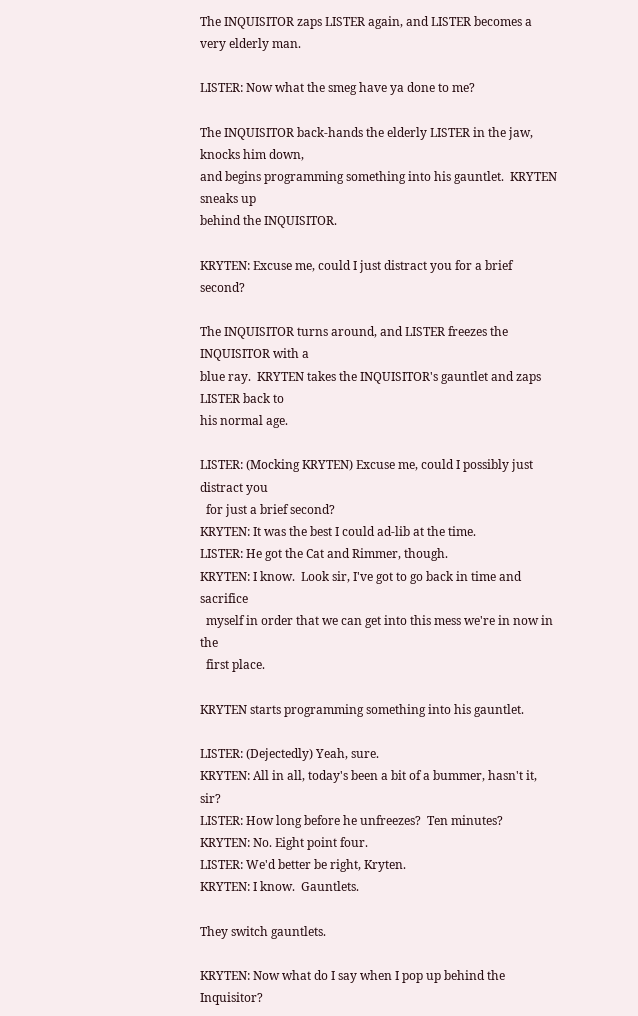The INQUISITOR zaps LISTER again, and LISTER becomes a very elderly man.

LISTER: Now what the smeg have ya done to me?

The INQUISITOR back-hands the elderly LISTER in the jaw, knocks him down,
and begins programming something into his gauntlet.  KRYTEN sneaks up
behind the INQUISITOR.

KRYTEN: Excuse me, could I just distract you for a brief second?

The INQUISITOR turns around, and LISTER freezes the INQUISITOR with a
blue ray.  KRYTEN takes the INQUISITOR's gauntlet and zaps LISTER back to
his normal age.

LISTER: (Mocking KRYTEN) Excuse me, could I possibly just distract you
  for just a brief second?
KRYTEN: It was the best I could ad-lib at the time.
LISTER: He got the Cat and Rimmer, though.
KRYTEN: I know.  Look sir, I've got to go back in time and sacrifice
  myself in order that we can get into this mess we're in now in the
  first place.

KRYTEN starts programming something into his gauntlet.

LISTER: (Dejectedly) Yeah, sure.
KRYTEN: All in all, today's been a bit of a bummer, hasn't it, sir?
LISTER: How long before he unfreezes?  Ten minutes?
KRYTEN: No. Eight point four.
LISTER: We'd better be right, Kryten.
KRYTEN: I know.  Gauntlets.

They switch gauntlets.

KRYTEN: Now what do I say when I pop up behind the Inquisitor?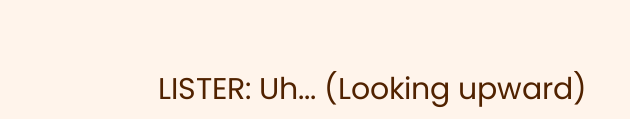LISTER: Uh... (Looking upward)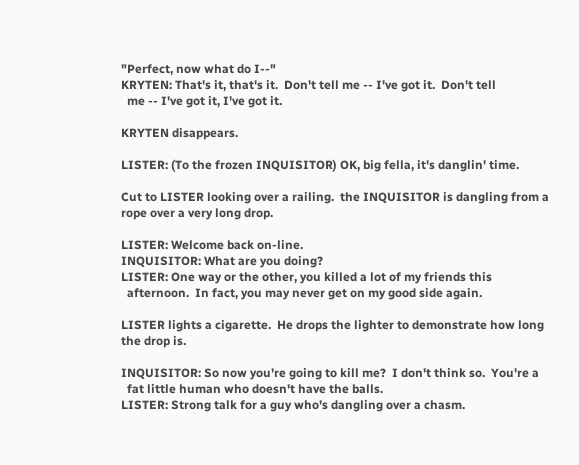"Perfect, now what do I--"
KRYTEN: That's it, that's it.  Don't tell me -- I've got it.  Don't tell
  me -- I've got it, I've got it.

KRYTEN disappears.

LISTER: (To the frozen INQUISITOR) OK, big fella, it's danglin' time.

Cut to LISTER looking over a railing.  the INQUISITOR is dangling from a
rope over a very long drop.

LISTER: Welcome back on-line.
INQUISITOR: What are you doing?
LISTER: One way or the other, you killed a lot of my friends this
  afternoon.  In fact, you may never get on my good side again.

LISTER lights a cigarette.  He drops the lighter to demonstrate how long
the drop is.

INQUISITOR: So now you're going to kill me?  I don't think so.  You're a
  fat little human who doesn't have the balls.
LISTER: Strong talk for a guy who's dangling over a chasm.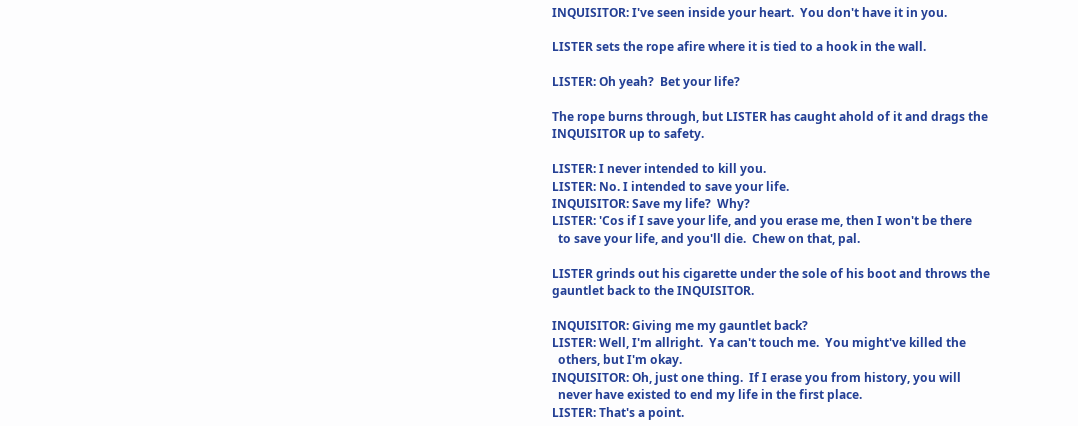INQUISITOR: I've seen inside your heart.  You don't have it in you.

LISTER sets the rope afire where it is tied to a hook in the wall.

LISTER: Oh yeah?  Bet your life?

The rope burns through, but LISTER has caught ahold of it and drags the
INQUISITOR up to safety.

LISTER: I never intended to kill you.
LISTER: No. I intended to save your life.
INQUISITOR: Save my life?  Why?
LISTER: 'Cos if I save your life, and you erase me, then I won't be there
  to save your life, and you'll die.  Chew on that, pal.

LISTER grinds out his cigarette under the sole of his boot and throws the
gauntlet back to the INQUISITOR.

INQUISITOR: Giving me my gauntlet back?
LISTER: Well, I'm allright.  Ya can't touch me.  You might've killed the
  others, but I'm okay.
INQUISITOR: Oh, just one thing.  If I erase you from history, you will
  never have existed to end my life in the first place.
LISTER: That's a point.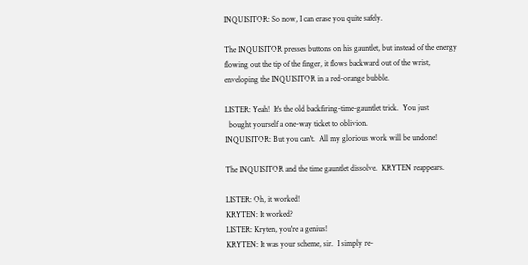INQUISITOR: So now, I can erase you quite safely.

The INQUISITOR presses buttons on his gauntlet, but instead of the energy
flowing out the tip of the finger, it flows backward out of the wrist,
enveloping the INQUISITOR in a red-orange bubble.

LISTER: Yeah!  It's the old backfiring-time-gauntlet trick.  You just
  bought yourself a one-way ticket to oblivion.
INQUISITOR: But you can't.  All my glorious work will be undone!

The INQUISITOR and the time gauntlet dissolve.  KRYTEN reappears.

LISTER: Oh, it worked!
KRYTEN: It worked?
LISTER: Kryten, you're a genius!
KRYTEN: It was your scheme, sir.  I simply re-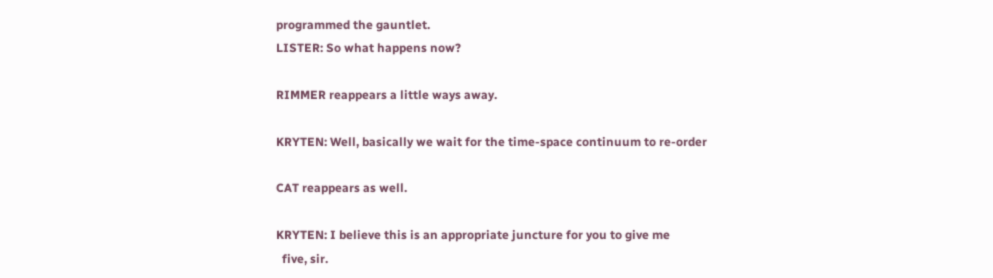programmed the gauntlet.
LISTER: So what happens now?

RIMMER reappears a little ways away.

KRYTEN: Well, basically we wait for the time-space continuum to re-order

CAT reappears as well.

KRYTEN: I believe this is an appropriate juncture for you to give me
  five, sir.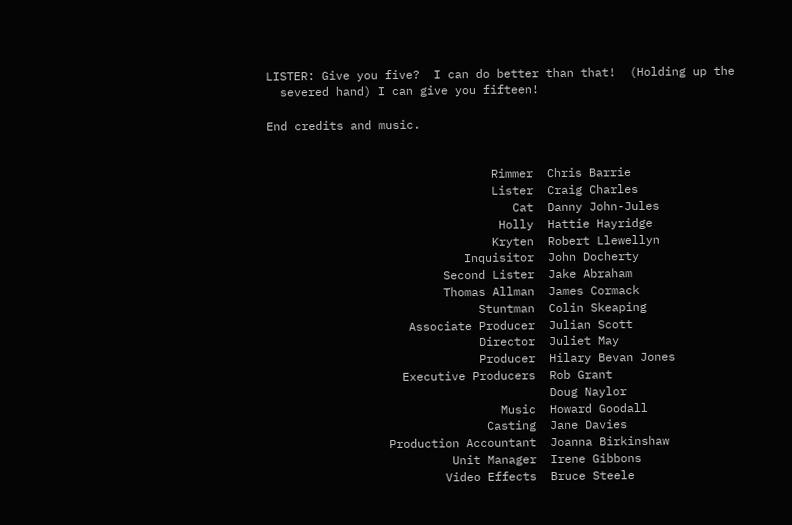LISTER: Give you five?  I can do better than that!  (Holding up the
  severed hand) I can give you fifteen!

End credits and music.


                                Rimmer  Chris Barrie
                                Lister  Craig Charles
                                   Cat  Danny John-Jules
                                 Holly  Hattie Hayridge
                                Kryten  Robert Llewellyn
                            Inquisitor  John Docherty
                         Second Lister  Jake Abraham
                         Thomas Allman  James Cormack
                              Stuntman  Colin Skeaping
                    Associate Producer  Julian Scott
                              Director  Juliet May
                              Producer  Hilary Bevan Jones
                   Executive Producers  Rob Grant
                                        Doug Naylor
                                 Music  Howard Goodall
                               Casting  Jane Davies
                 Production Accountant  Joanna Birkinshaw
                          Unit Manager  Irene Gibbons
                         Video Effects  Bruce Steele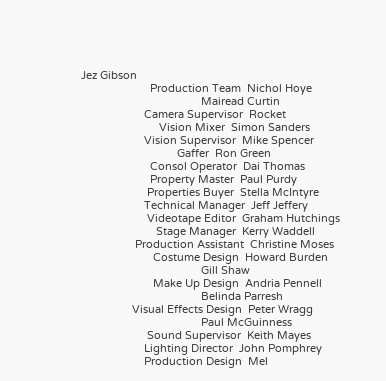Jez Gibson
                       Production Team  Nichol Hoye
                                        Mairead Curtin
                     Camera Supervisor  Rocket
                          Vision Mixer  Simon Sanders
                     Vision Supervisor  Mike Spencer
                                Gaffer  Ron Green
                       Consol Operator  Dai Thomas
                       Property Master  Paul Purdy
                      Properties Buyer  Stella McIntyre
                     Technical Manager  Jeff Jeffery
                      Videotape Editor  Graham Hutchings
                         Stage Manager  Kerry Waddell
                  Production Assistant  Christine Moses
                        Costume Design  Howard Burden
                                        Gill Shaw
                        Make Up Design  Andria Pennell
                                        Belinda Parresh
                 Visual Effects Design  Peter Wragg
                                        Paul McGuinness
                      Sound Supervisor  Keith Mayes
                     Lighting Director  John Pomphrey
                     Production Design  Mel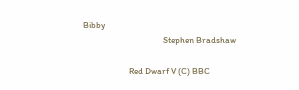Bibby
                                        Stephen Bradshaw

                       Red Dwarf V (C) BBC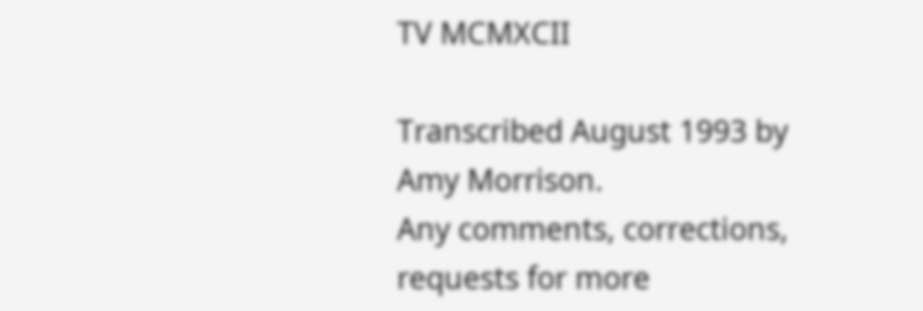TV MCMXCII

Transcribed August 1993 by Amy Morrison.
Any comments, corrections, requests for more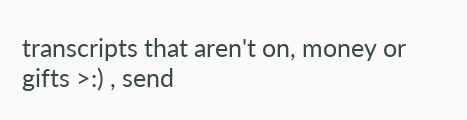transcripts that aren't on, money or gifts >:) , send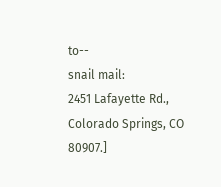to--
snail mail:
2451 Lafayette Rd.,
Colorado Springs, CO 80907.]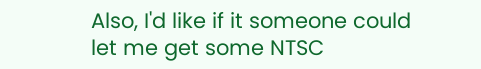Also, I'd like if it someone could let me get some NTSC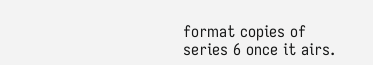format copies of
series 6 once it airs.